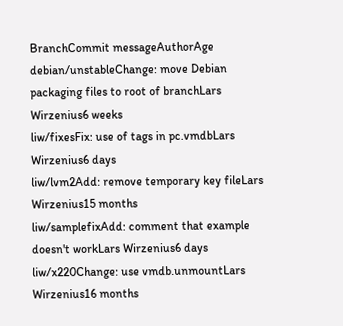BranchCommit messageAuthorAge
debian/unstableChange: move Debian packaging files to root of branchLars Wirzenius6 weeks
liw/fixesFix: use of tags in pc.vmdbLars Wirzenius6 days
liw/lvm2Add: remove temporary key fileLars Wirzenius15 months
liw/samplefixAdd: comment that example doesn't workLars Wirzenius6 days
liw/x220Change: use vmdb.unmountLars Wirzenius16 months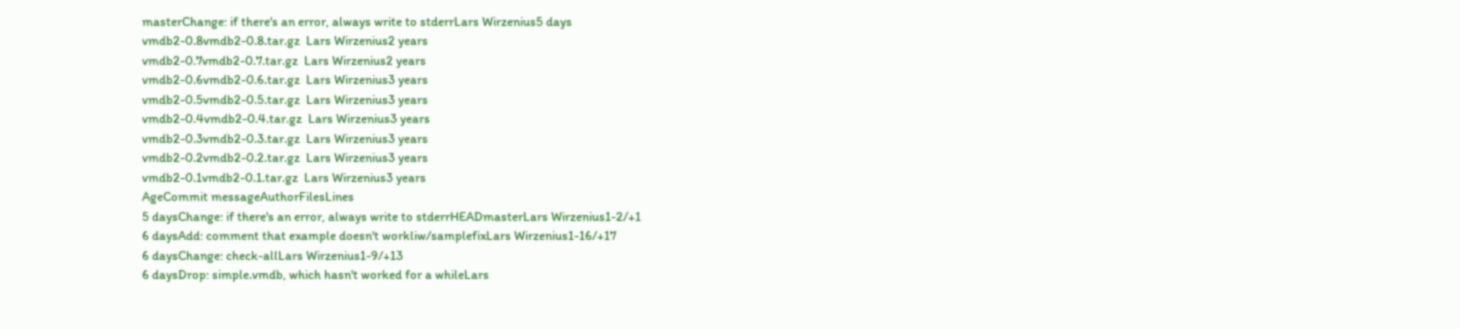masterChange: if there's an error, always write to stderrLars Wirzenius5 days
vmdb2-0.8vmdb2-0.8.tar.gz  Lars Wirzenius2 years
vmdb2-0.7vmdb2-0.7.tar.gz  Lars Wirzenius2 years
vmdb2-0.6vmdb2-0.6.tar.gz  Lars Wirzenius3 years
vmdb2-0.5vmdb2-0.5.tar.gz  Lars Wirzenius3 years
vmdb2-0.4vmdb2-0.4.tar.gz  Lars Wirzenius3 years
vmdb2-0.3vmdb2-0.3.tar.gz  Lars Wirzenius3 years
vmdb2-0.2vmdb2-0.2.tar.gz  Lars Wirzenius3 years
vmdb2-0.1vmdb2-0.1.tar.gz  Lars Wirzenius3 years
AgeCommit messageAuthorFilesLines
5 daysChange: if there's an error, always write to stderrHEADmasterLars Wirzenius1-2/+1
6 daysAdd: comment that example doesn't workliw/samplefixLars Wirzenius1-16/+17
6 daysChange: check-allLars Wirzenius1-9/+13
6 daysDrop: simple.vmdb, which hasn't worked for a whileLars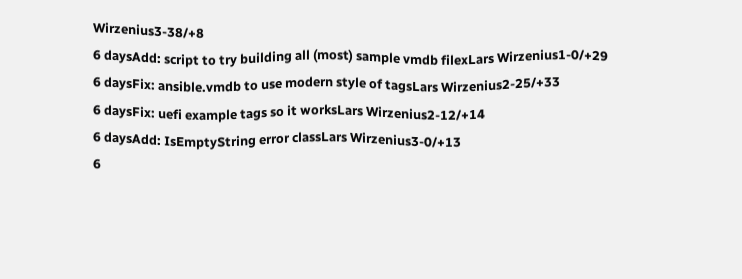Wirzenius3-38/+8
6 daysAdd: script to try building all (most) sample vmdb filexLars Wirzenius1-0/+29
6 daysFix: ansible.vmdb to use modern style of tagsLars Wirzenius2-25/+33
6 daysFix: uefi example tags so it worksLars Wirzenius2-12/+14
6 daysAdd: IsEmptyString error classLars Wirzenius3-0/+13
6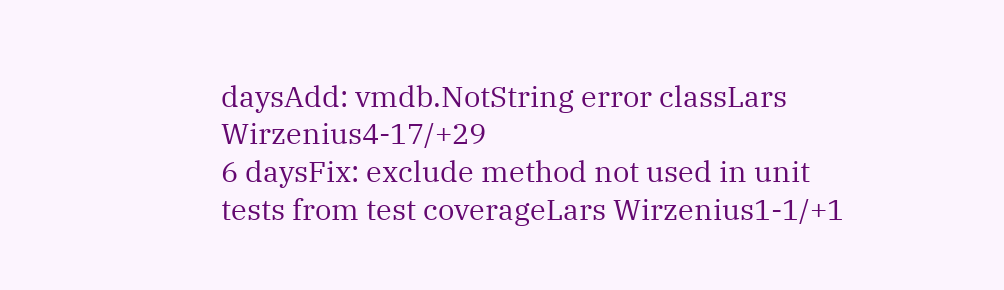daysAdd: vmdb.NotString error classLars Wirzenius4-17/+29
6 daysFix: exclude method not used in unit tests from test coverageLars Wirzenius1-1/+1